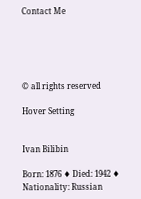Contact Me





© all rights reserved

Hover Setting


Ivan Bilibin

Born: 1876 ♦ Died: 1942 ♦ Nationality: Russian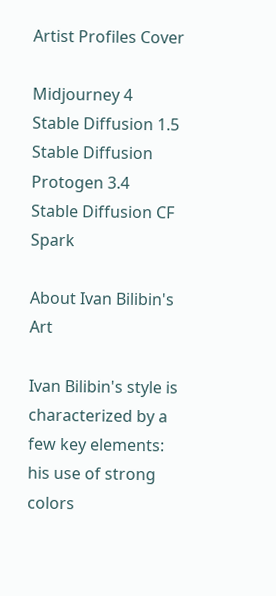Artist Profiles Cover

Midjourney 4
Stable Diffusion 1.5
Stable Diffusion Protogen 3.4
Stable Diffusion CF Spark

About Ivan Bilibin's Art

Ivan Bilibin's style is characterized by a few key elements: his use of strong colors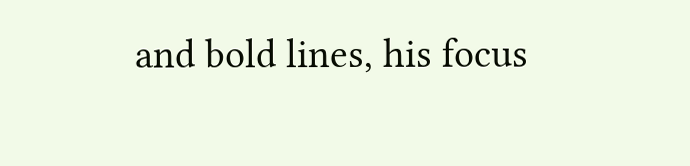and bold lines, his focus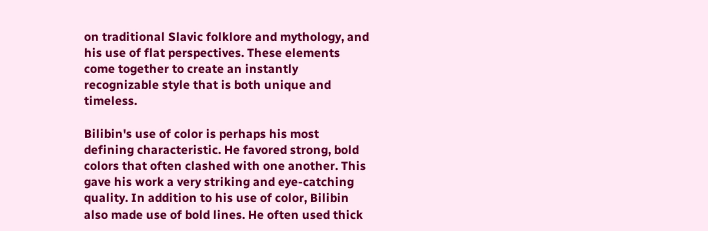on traditional Slavic folklore and mythology, and his use of flat perspectives. These elements come together to create an instantly recognizable style that is both unique and timeless.

Bilibin's use of color is perhaps his most defining characteristic. He favored strong, bold colors that often clashed with one another. This gave his work a very striking and eye-catching quality. In addition to his use of color, Bilibin also made use of bold lines. He often used thick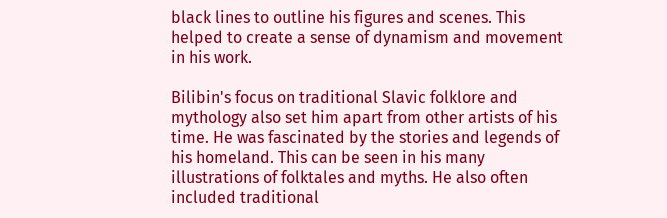black lines to outline his figures and scenes. This helped to create a sense of dynamism and movement in his work.

Bilibin's focus on traditional Slavic folklore and mythology also set him apart from other artists of his time. He was fascinated by the stories and legends of his homeland. This can be seen in his many illustrations of folktales and myths. He also often included traditional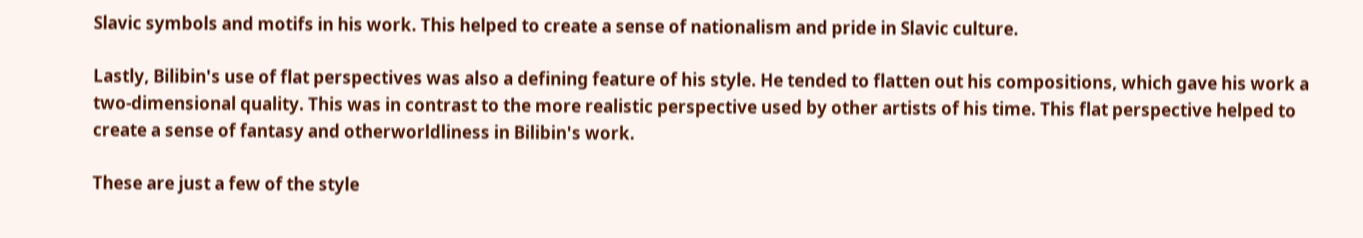Slavic symbols and motifs in his work. This helped to create a sense of nationalism and pride in Slavic culture.

Lastly, Bilibin's use of flat perspectives was also a defining feature of his style. He tended to flatten out his compositions, which gave his work a two-dimensional quality. This was in contrast to the more realistic perspective used by other artists of his time. This flat perspective helped to create a sense of fantasy and otherworldliness in Bilibin's work.

These are just a few of the style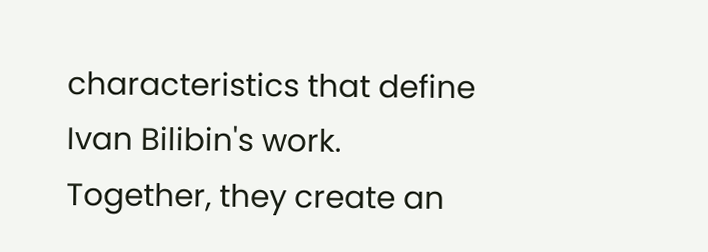characteristics that define Ivan Bilibin's work. Together, they create an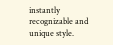instantly recognizable and unique style.